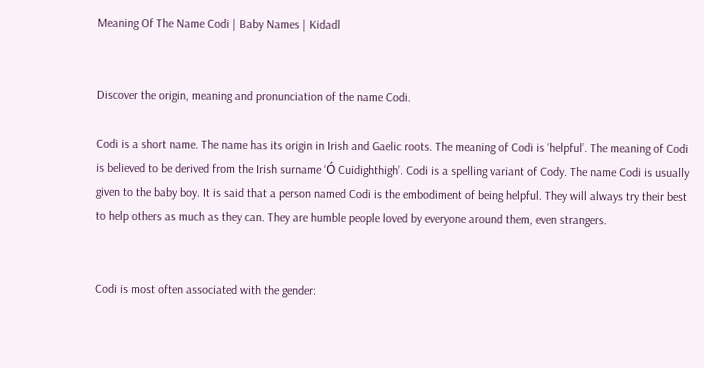Meaning Of The Name Codi | Baby Names | Kidadl


Discover the origin, meaning and pronunciation of the name Codi.

Codi is a short name. The name has its origin in Irish and Gaelic roots. The meaning of Codi is ‘helpful’. The meaning of Codi is believed to be derived from the Irish surname ‘Ó Cuidighthigh’. Codi is a spelling variant of Cody. The name Codi is usually given to the baby boy. It is said that a person named Codi is the embodiment of being helpful. They will always try their best to help others as much as they can. They are humble people loved by everyone around them, even strangers.


Codi is most often associated with the gender: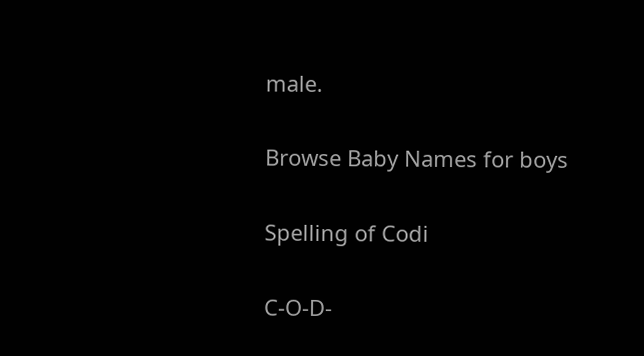male.

Browse Baby Names for boys

Spelling of Codi

C-O-D-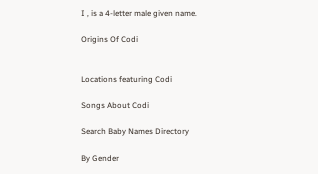I , is a 4-letter male given name.

Origins Of Codi


Locations featuring Codi

Songs About Codi

Search Baby Names Directory

By Gender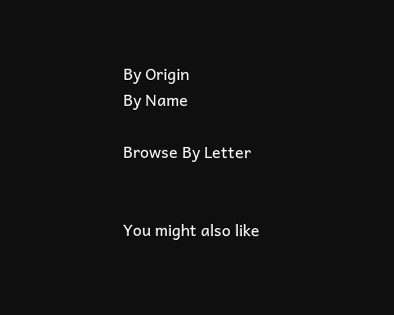By Origin
By Name

Browse By Letter


You might also like